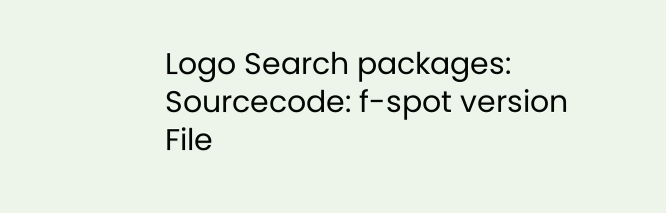Logo Search packages:
Sourcecode: f-spot version File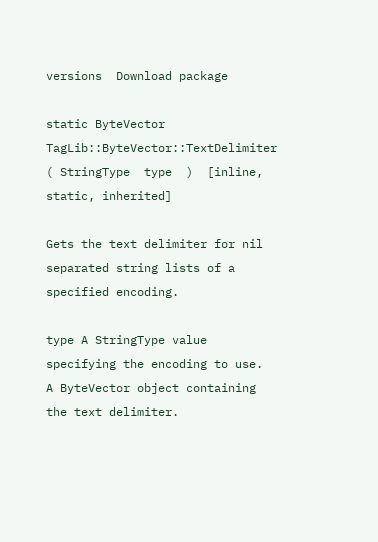versions  Download package

static ByteVector TagLib::ByteVector::TextDelimiter ( StringType  type  )  [inline, static, inherited]

Gets the text delimiter for nil separated string lists of a specified encoding.

type A StringType value specifying the encoding to use.
A ByteVector object containing the text delimiter.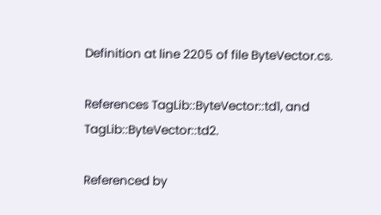Definition at line 2205 of file ByteVector.cs.

References TagLib::ByteVector::td1, and TagLib::ByteVector::td2.

Referenced by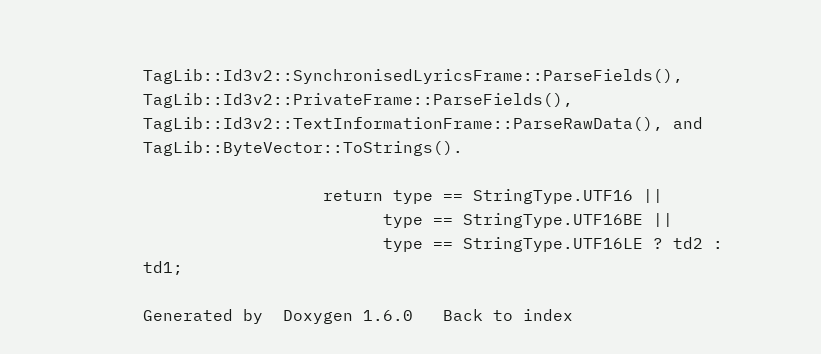TagLib::Id3v2::SynchronisedLyricsFrame::ParseFields(), TagLib::Id3v2::PrivateFrame::ParseFields(), TagLib::Id3v2::TextInformationFrame::ParseRawData(), and TagLib::ByteVector::ToStrings().

                  return type == StringType.UTF16 ||
                        type == StringType.UTF16BE ||
                        type == StringType.UTF16LE ? td2 : td1;

Generated by  Doxygen 1.6.0   Back to index